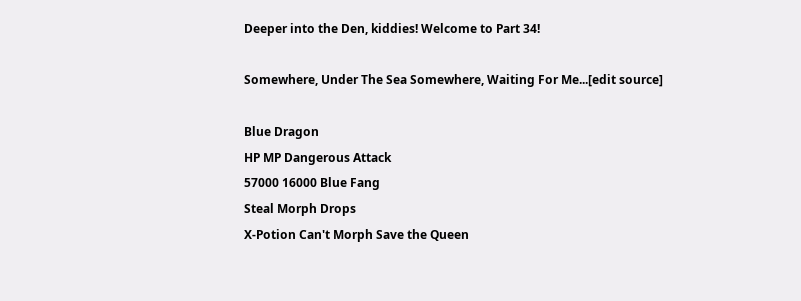Deeper into the Den, kiddies! Welcome to Part 34!

Somewhere, Under The Sea Somewhere, Waiting For Me...[edit source]

Blue Dragon
HP MP Dangerous Attack
57000 16000 Blue Fang
Steal Morph Drops
X-Potion Can't Morph Save the Queen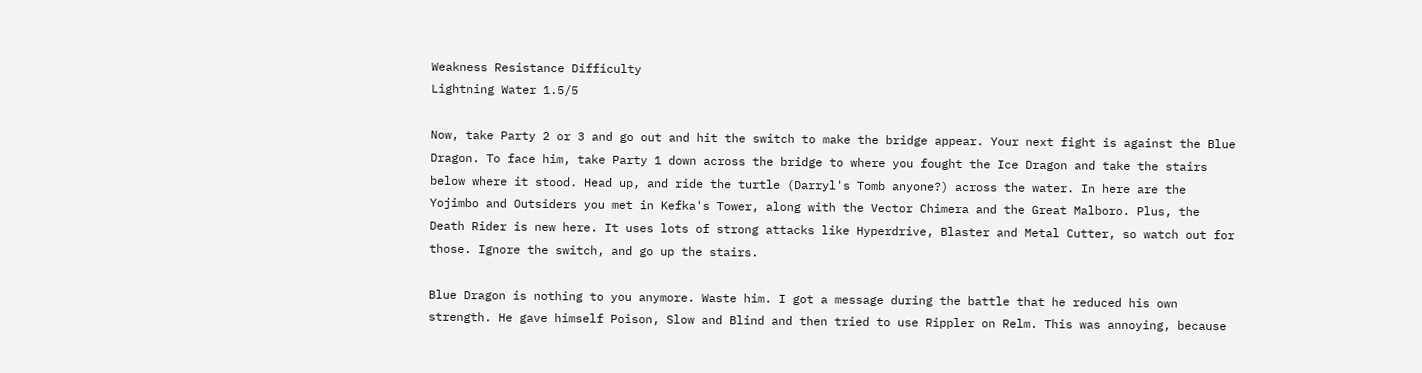Weakness Resistance Difficulty
Lightning Water 1.5/5

Now, take Party 2 or 3 and go out and hit the switch to make the bridge appear. Your next fight is against the Blue Dragon. To face him, take Party 1 down across the bridge to where you fought the Ice Dragon and take the stairs below where it stood. Head up, and ride the turtle (Darryl's Tomb anyone?) across the water. In here are the Yojimbo and Outsiders you met in Kefka's Tower, along with the Vector Chimera and the Great Malboro. Plus, the Death Rider is new here. It uses lots of strong attacks like Hyperdrive, Blaster and Metal Cutter, so watch out for those. Ignore the switch, and go up the stairs.

Blue Dragon is nothing to you anymore. Waste him. I got a message during the battle that he reduced his own strength. He gave himself Poison, Slow and Blind and then tried to use Rippler on Relm. This was annoying, because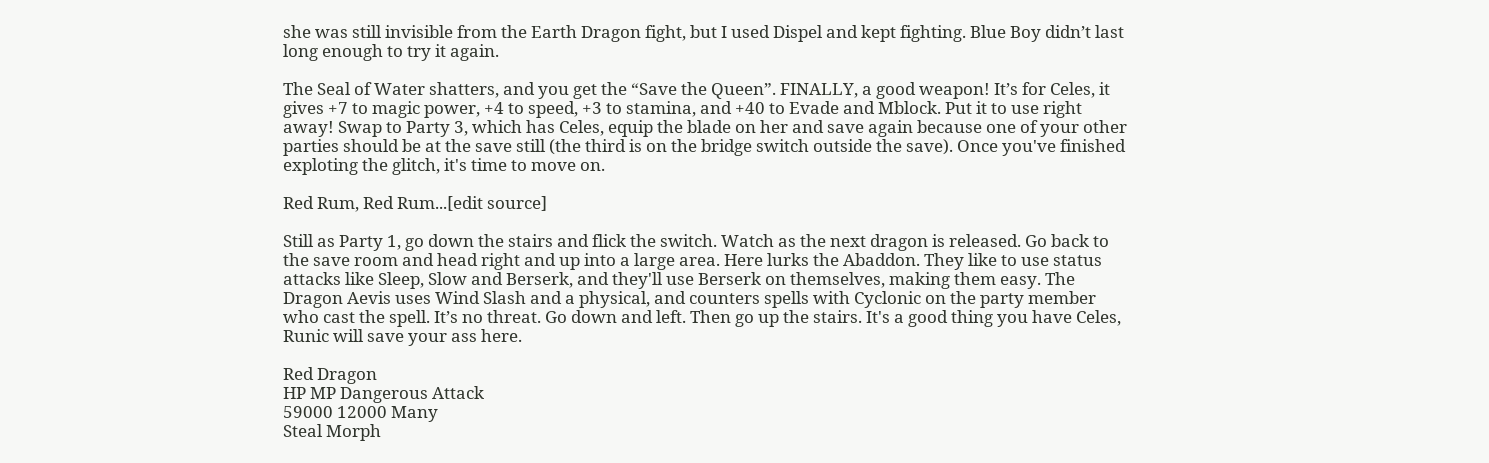she was still invisible from the Earth Dragon fight, but I used Dispel and kept fighting. Blue Boy didn’t last long enough to try it again.

The Seal of Water shatters, and you get the “Save the Queen”. FINALLY, a good weapon! It’s for Celes, it gives +7 to magic power, +4 to speed, +3 to stamina, and +40 to Evade and Mblock. Put it to use right away! Swap to Party 3, which has Celes, equip the blade on her and save again because one of your other parties should be at the save still (the third is on the bridge switch outside the save). Once you've finished exploting the glitch, it's time to move on.

Red Rum, Red Rum...[edit source]

Still as Party 1, go down the stairs and flick the switch. Watch as the next dragon is released. Go back to the save room and head right and up into a large area. Here lurks the Abaddon. They like to use status attacks like Sleep, Slow and Berserk, and they'll use Berserk on themselves, making them easy. The Dragon Aevis uses Wind Slash and a physical, and counters spells with Cyclonic on the party member who cast the spell. It’s no threat. Go down and left. Then go up the stairs. It's a good thing you have Celes, Runic will save your ass here.

Red Dragon
HP MP Dangerous Attack
59000 12000 Many
Steal Morph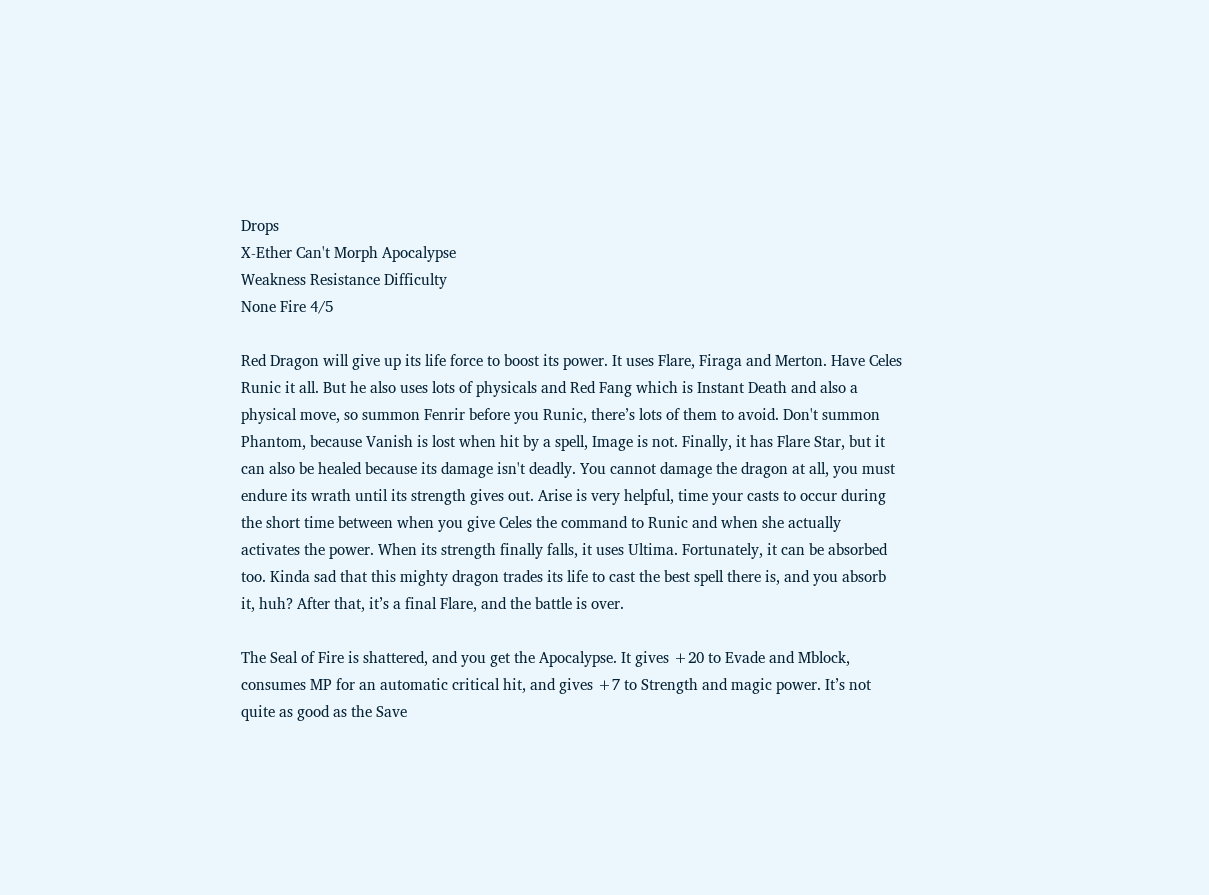Drops
X-Ether Can't Morph Apocalypse
Weakness Resistance Difficulty
None Fire 4/5

Red Dragon will give up its life force to boost its power. It uses Flare, Firaga and Merton. Have Celes Runic it all. But he also uses lots of physicals and Red Fang which is Instant Death and also a physical move, so summon Fenrir before you Runic, there’s lots of them to avoid. Don't summon Phantom, because Vanish is lost when hit by a spell, Image is not. Finally, it has Flare Star, but it can also be healed because its damage isn't deadly. You cannot damage the dragon at all, you must endure its wrath until its strength gives out. Arise is very helpful, time your casts to occur during the short time between when you give Celes the command to Runic and when she actually activates the power. When its strength finally falls, it uses Ultima. Fortunately, it can be absorbed too. Kinda sad that this mighty dragon trades its life to cast the best spell there is, and you absorb it, huh? After that, it’s a final Flare, and the battle is over.

The Seal of Fire is shattered, and you get the Apocalypse. It gives +20 to Evade and Mblock, consumes MP for an automatic critical hit, and gives +7 to Strength and magic power. It’s not quite as good as the Save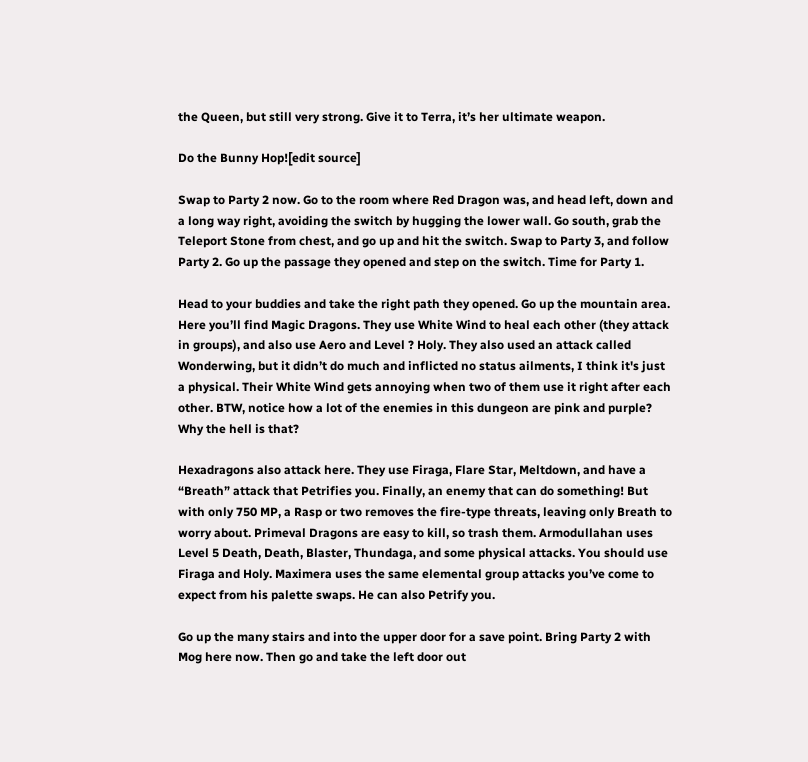the Queen, but still very strong. Give it to Terra, it’s her ultimate weapon.

Do the Bunny Hop![edit source]

Swap to Party 2 now. Go to the room where Red Dragon was, and head left, down and a long way right, avoiding the switch by hugging the lower wall. Go south, grab the Teleport Stone from chest, and go up and hit the switch. Swap to Party 3, and follow Party 2. Go up the passage they opened and step on the switch. Time for Party 1.

Head to your buddies and take the right path they opened. Go up the mountain area. Here you’ll find Magic Dragons. They use White Wind to heal each other (they attack in groups), and also use Aero and Level ? Holy. They also used an attack called Wonderwing, but it didn’t do much and inflicted no status ailments, I think it's just a physical. Their White Wind gets annoying when two of them use it right after each other. BTW, notice how a lot of the enemies in this dungeon are pink and purple? Why the hell is that?

Hexadragons also attack here. They use Firaga, Flare Star, Meltdown, and have a “Breath” attack that Petrifies you. Finally, an enemy that can do something! But with only 750 MP, a Rasp or two removes the fire-type threats, leaving only Breath to worry about. Primeval Dragons are easy to kill, so trash them. Armodullahan uses Level 5 Death, Death, Blaster, Thundaga, and some physical attacks. You should use Firaga and Holy. Maximera uses the same elemental group attacks you’ve come to expect from his palette swaps. He can also Petrify you.

Go up the many stairs and into the upper door for a save point. Bring Party 2 with Mog here now. Then go and take the left door out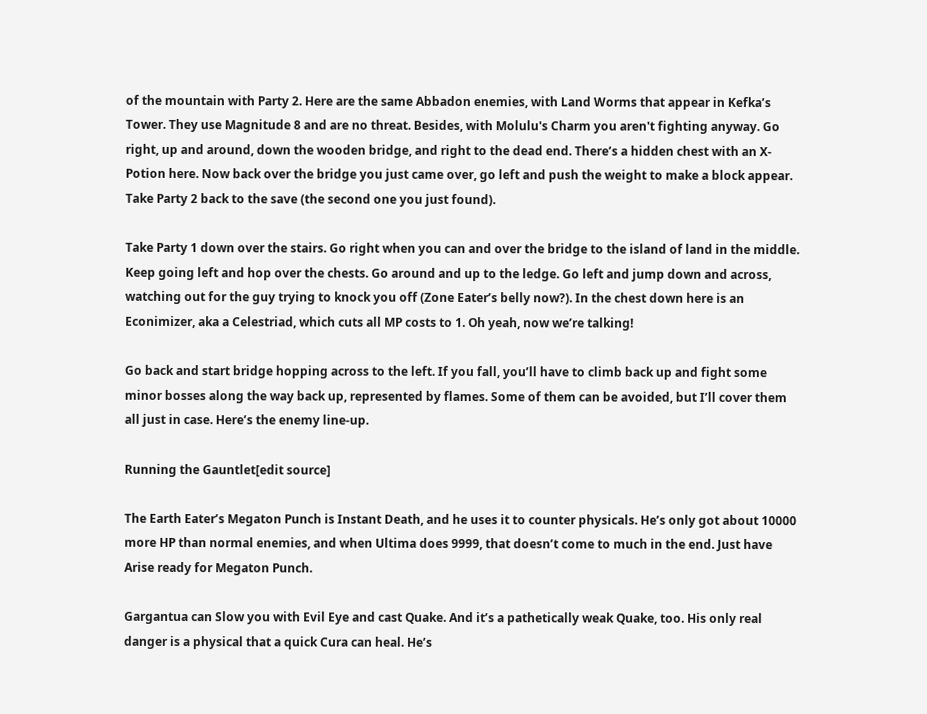of the mountain with Party 2. Here are the same Abbadon enemies, with Land Worms that appear in Kefka’s Tower. They use Magnitude 8 and are no threat. Besides, with Molulu's Charm you aren't fighting anyway. Go right, up and around, down the wooden bridge, and right to the dead end. There’s a hidden chest with an X-Potion here. Now back over the bridge you just came over, go left and push the weight to make a block appear. Take Party 2 back to the save (the second one you just found).

Take Party 1 down over the stairs. Go right when you can and over the bridge to the island of land in the middle. Keep going left and hop over the chests. Go around and up to the ledge. Go left and jump down and across, watching out for the guy trying to knock you off (Zone Eater’s belly now?). In the chest down here is an Econimizer, aka a Celestriad, which cuts all MP costs to 1. Oh yeah, now we’re talking!

Go back and start bridge hopping across to the left. If you fall, you’ll have to climb back up and fight some minor bosses along the way back up, represented by flames. Some of them can be avoided, but I’ll cover them all just in case. Here’s the enemy line-up.

Running the Gauntlet[edit source]

The Earth Eater’s Megaton Punch is Instant Death, and he uses it to counter physicals. He’s only got about 10000 more HP than normal enemies, and when Ultima does 9999, that doesn’t come to much in the end. Just have Arise ready for Megaton Punch.

Gargantua can Slow you with Evil Eye and cast Quake. And it’s a pathetically weak Quake, too. His only real danger is a physical that a quick Cura can heal. He’s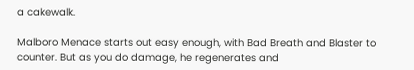a cakewalk.

Malboro Menace starts out easy enough, with Bad Breath and Blaster to counter. But as you do damage, he regenerates and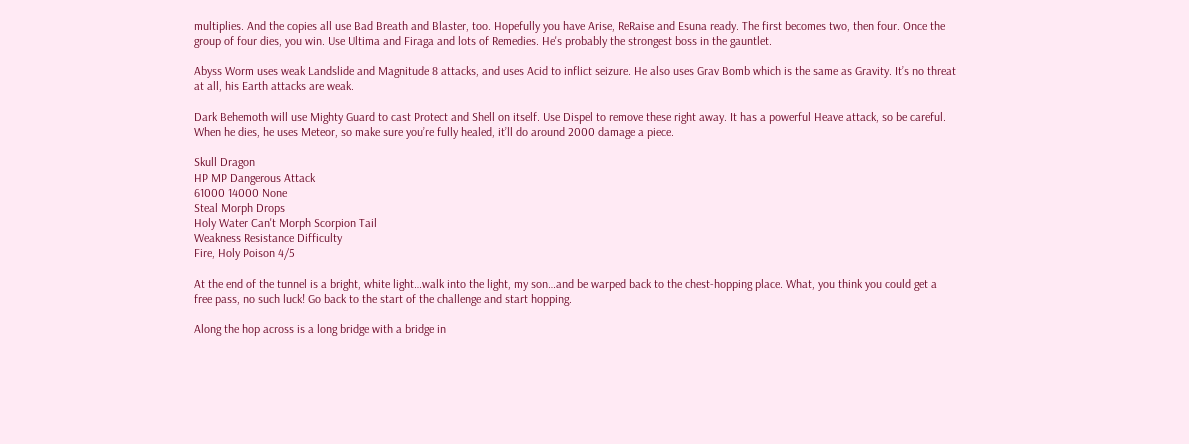multiplies. And the copies all use Bad Breath and Blaster, too. Hopefully you have Arise, ReRaise and Esuna ready. The first becomes two, then four. Once the group of four dies, you win. Use Ultima and Firaga and lots of Remedies. He's probably the strongest boss in the gauntlet.

Abyss Worm uses weak Landslide and Magnitude 8 attacks, and uses Acid to inflict seizure. He also uses Grav Bomb which is the same as Gravity. It’s no threat at all, his Earth attacks are weak.

Dark Behemoth will use Mighty Guard to cast Protect and Shell on itself. Use Dispel to remove these right away. It has a powerful Heave attack, so be careful. When he dies, he uses Meteor, so make sure you’re fully healed, it’ll do around 2000 damage a piece.

Skull Dragon
HP MP Dangerous Attack
61000 14000 None
Steal Morph Drops
Holy Water Can't Morph Scorpion Tail
Weakness Resistance Difficulty
Fire, Holy Poison 4/5

At the end of the tunnel is a bright, white light…walk into the light, my son…and be warped back to the chest-hopping place. What, you think you could get a free pass, no such luck! Go back to the start of the challenge and start hopping.

Along the hop across is a long bridge with a bridge in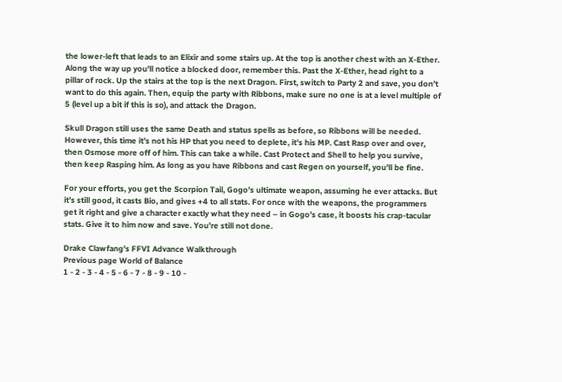the lower-left that leads to an Elixir and some stairs up. At the top is another chest with an X-Ether. Along the way up you'll notice a blocked door, remember this. Past the X-Ether, head right to a pillar of rock. Up the stairs at the top is the next Dragon. First, switch to Party 2 and save, you don’t want to do this again. Then, equip the party with Ribbons, make sure no one is at a level multiple of 5 (level up a bit if this is so), and attack the Dragon.

Skull Dragon still uses the same Death and status spells as before, so Ribbons will be needed. However, this time it’s not his HP that you need to deplete, it’s his MP. Cast Rasp over and over, then Osmose more off of him. This can take a while. Cast Protect and Shell to help you survive, then keep Rasping him. As long as you have Ribbons and cast Regen on yourself, you'll be fine.

For your efforts, you get the Scorpion Tail, Gogo’s ultimate weapon, assuming he ever attacks. But it’s still good, it casts Bio, and gives +4 to all stats. For once with the weapons, the programmers get it right and give a character exactly what they need – in Gogo’s case, it boosts his crap-tacular stats. Give it to him now and save. You’re still not done.

Drake Clawfang's FFVI Advance Walkthrough
Previous page World of Balance
1 - 2 - 3 - 4 - 5 - 6 - 7 - 8 - 9 - 10 -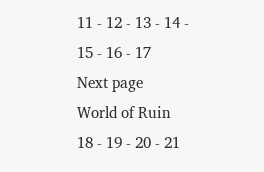11 - 12 - 13 - 14 - 15 - 16 - 17
Next page
World of Ruin
18 - 19 - 20 - 21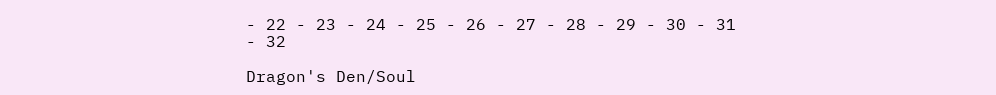- 22 - 23 - 24 - 25 - 26 - 27 - 28 - 29 - 30 - 31 - 32

Dragon's Den/Soul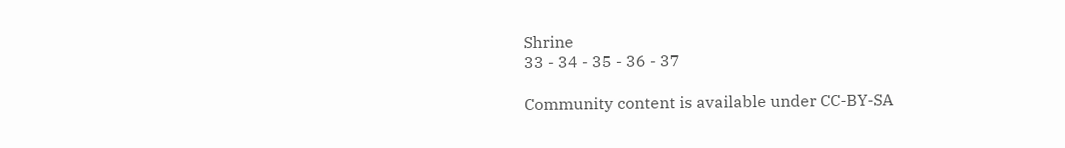Shrine
33 - 34 - 35 - 36 - 37

Community content is available under CC-BY-SA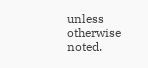unless otherwise noted.